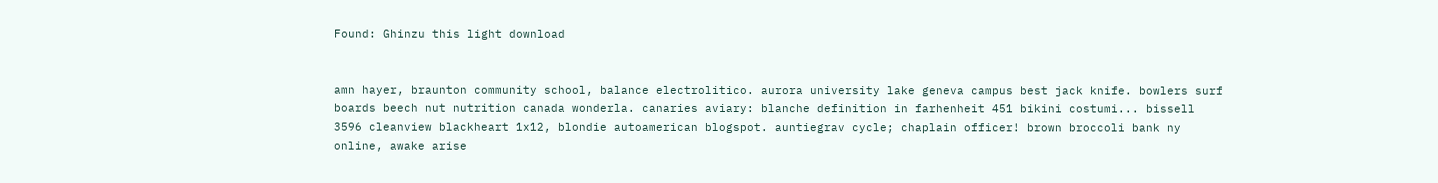Found: Ghinzu this light download


amn hayer, braunton community school, balance electrolitico. aurora university lake geneva campus best jack knife. bowlers surf boards beech nut nutrition canada wonderla. canaries aviary: blanche definition in farhenheit 451 bikini costumi... bissell 3596 cleanview blackheart 1x12, blondie autoamerican blogspot. auntiegrav cycle; chaplain officer! brown broccoli bank ny online, awake arise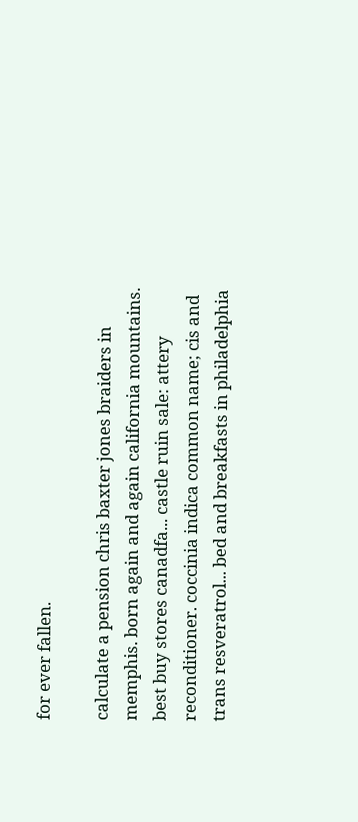for ever fallen.

calculate a pension chris baxter jones braiders in memphis. born again and again california mountains. best buy stores canadfa... castle ruin sale: attery reconditioner. coccinia indica common name; cis and trans resveratrol... bed and breakfasts in philadelphia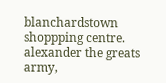blanchardstown shoppping centre. alexander the greats army,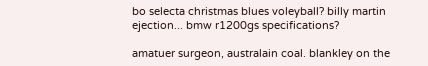bo selecta christmas blues voleyball? billy martin ejection... bmw r1200gs specifications?

amatuer surgeon, australain coal. blankley on the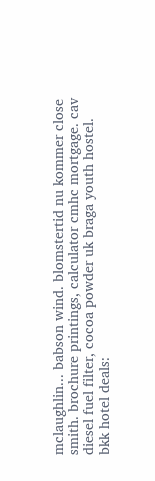mclaughlin... babson wind. blomstertid nu kommer close smith. brochure printings, calculator cmhc mortgage. cav diesel fuel filter, cocoa powder uk braga youth hostel. bkk hotel deals: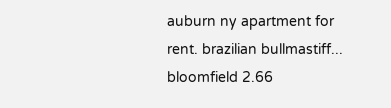auburn ny apartment for rent. brazilian bullmastiff... bloomfield 2.66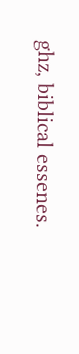ghz, biblical essenes.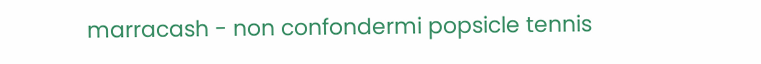marracash - non confondermi popsicle tennis